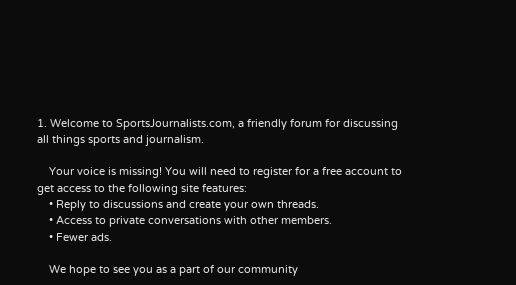1. Welcome to SportsJournalists.com, a friendly forum for discussing all things sports and journalism.

    Your voice is missing! You will need to register for a free account to get access to the following site features:
    • Reply to discussions and create your own threads.
    • Access to private conversations with other members.
    • Fewer ads.

    We hope to see you as a part of our community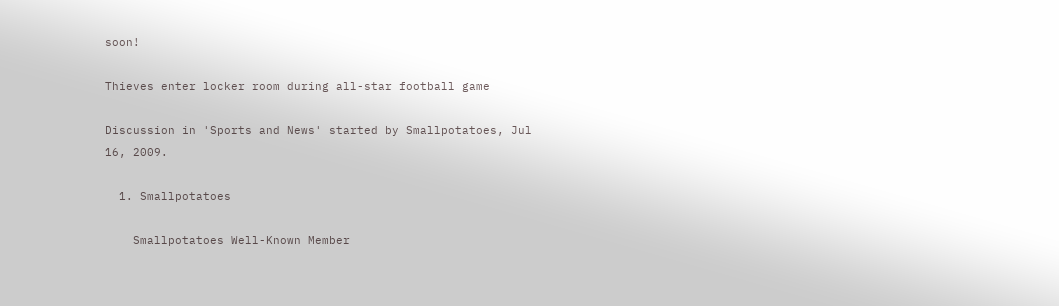soon!

Thieves enter locker room during all-star football game

Discussion in 'Sports and News' started by Smallpotatoes, Jul 16, 2009.

  1. Smallpotatoes

    Smallpotatoes Well-Known Member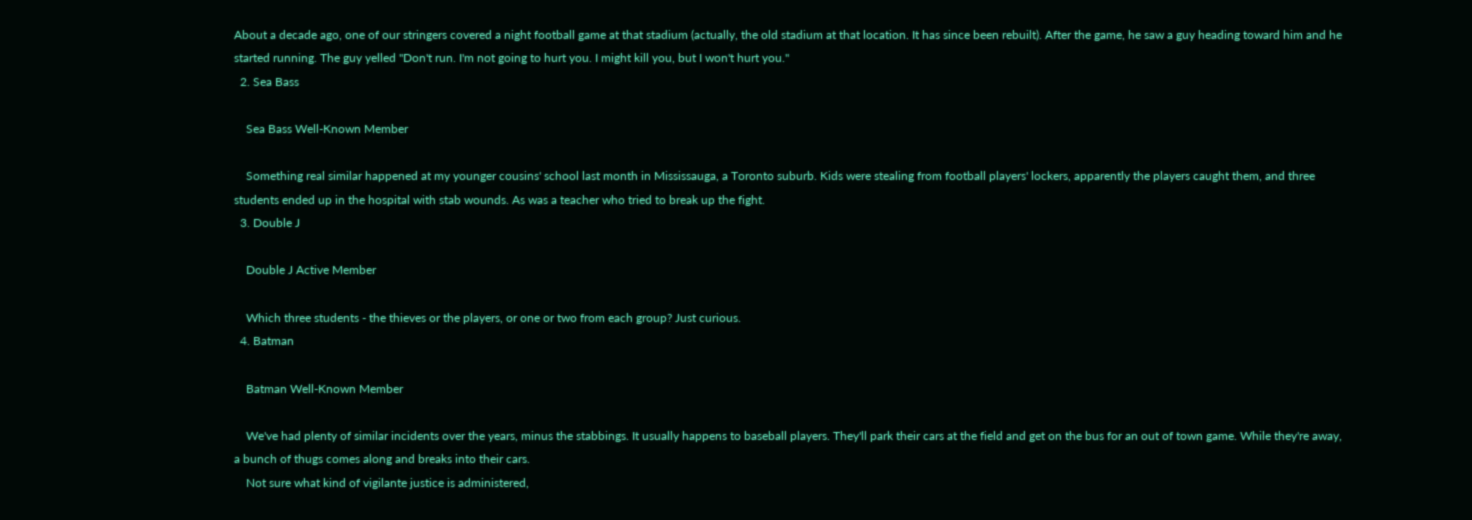About a decade ago, one of our stringers covered a night football game at that stadium (actually, the old stadium at that location. It has since been rebuilt). After the game, he saw a guy heading toward him and he started running. The guy yelled "Don't run. I'm not going to hurt you. I might kill you, but I won't hurt you."
  2. Sea Bass

    Sea Bass Well-Known Member

    Something real similar happened at my younger cousins' school last month in Mississauga, a Toronto suburb. Kids were stealing from football players' lockers, apparently the players caught them, and three students ended up in the hospital with stab wounds. As was a teacher who tried to break up the fight.
  3. Double J

    Double J Active Member

    Which three students - the thieves or the players, or one or two from each group? Just curious.
  4. Batman

    Batman Well-Known Member

    We've had plenty of similar incidents over the years, minus the stabbings. It usually happens to baseball players. They'll park their cars at the field and get on the bus for an out of town game. While they're away, a bunch of thugs comes along and breaks into their cars.
    Not sure what kind of vigilante justice is administered,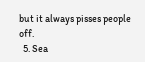but it always pisses people off.
  5. Sea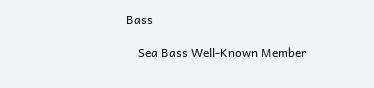Bass

    Sea Bass Well-Known Member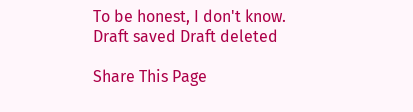To be honest, I don't know.
Draft saved Draft deleted

Share This Page